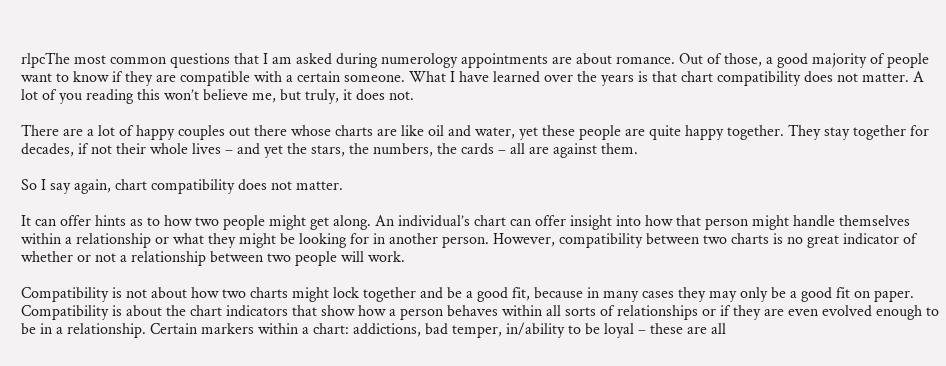rlpcThe most common questions that I am asked during numerology appointments are about romance. Out of those, a good majority of people want to know if they are compatible with a certain someone. What I have learned over the years is that chart compatibility does not matter. A lot of you reading this won’t believe me, but truly, it does not.

There are a lot of happy couples out there whose charts are like oil and water, yet these people are quite happy together. They stay together for decades, if not their whole lives – and yet the stars, the numbers, the cards – all are against them.

So I say again, chart compatibility does not matter.

It can offer hints as to how two people might get along. An individual’s chart can offer insight into how that person might handle themselves within a relationship or what they might be looking for in another person. However, compatibility between two charts is no great indicator of whether or not a relationship between two people will work.

Compatibility is not about how two charts might lock together and be a good fit, because in many cases they may only be a good fit on paper. Compatibility is about the chart indicators that show how a person behaves within all sorts of relationships or if they are even evolved enough to be in a relationship. Certain markers within a chart: addictions, bad temper, in/ability to be loyal – these are all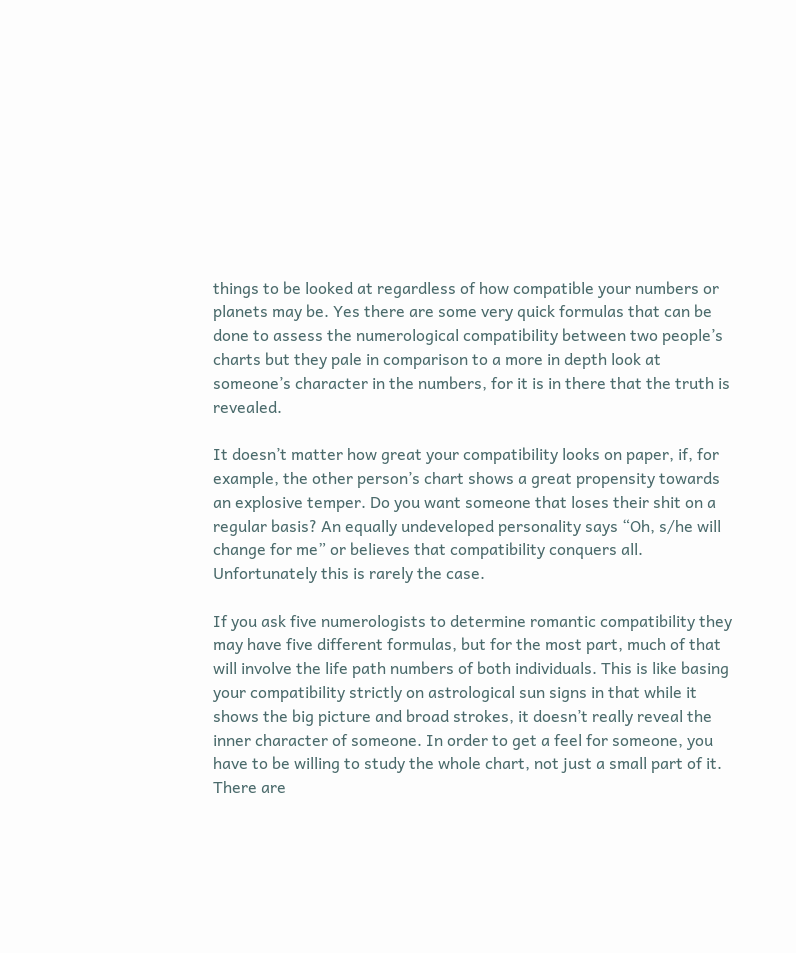things to be looked at regardless of how compatible your numbers or planets may be. Yes there are some very quick formulas that can be done to assess the numerological compatibility between two people’s charts but they pale in comparison to a more in depth look at someone’s character in the numbers, for it is in there that the truth is revealed.

It doesn’t matter how great your compatibility looks on paper, if, for example, the other person’s chart shows a great propensity towards an explosive temper. Do you want someone that loses their shit on a regular basis? An equally undeveloped personality says “Oh, s/he will change for me” or believes that compatibility conquers all. Unfortunately this is rarely the case.

If you ask five numerologists to determine romantic compatibility they may have five different formulas, but for the most part, much of that will involve the life path numbers of both individuals. This is like basing your compatibility strictly on astrological sun signs in that while it shows the big picture and broad strokes, it doesn’t really reveal the inner character of someone. In order to get a feel for someone, you have to be willing to study the whole chart, not just a small part of it. There are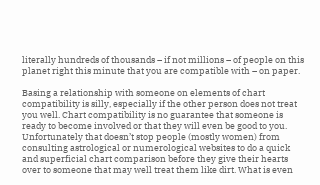literally hundreds of thousands – if not millions – of people on this planet right this minute that you are compatible with – on paper.

Basing a relationship with someone on elements of chart compatibility is silly, especially if the other person does not treat you well. Chart compatibility is no guarantee that someone is ready to become involved or that they will even be good to you. Unfortunately that doesn’t stop people (mostly women) from consulting astrological or numerological websites to do a quick and superficial chart comparison before they give their hearts over to someone that may well treat them like dirt. What is even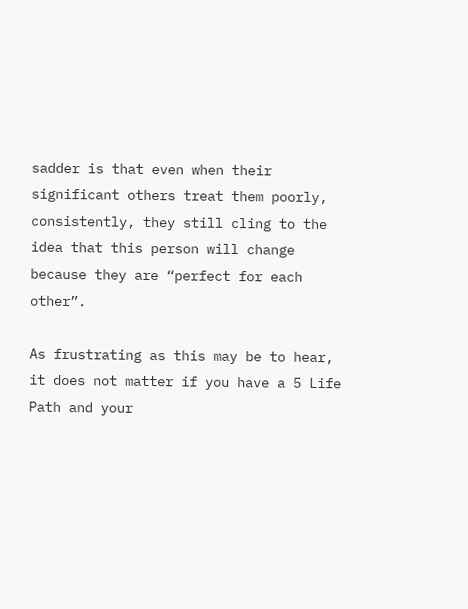sadder is that even when their significant others treat them poorly, consistently, they still cling to the idea that this person will change because they are “perfect for each other”.

As frustrating as this may be to hear, it does not matter if you have a 5 Life Path and your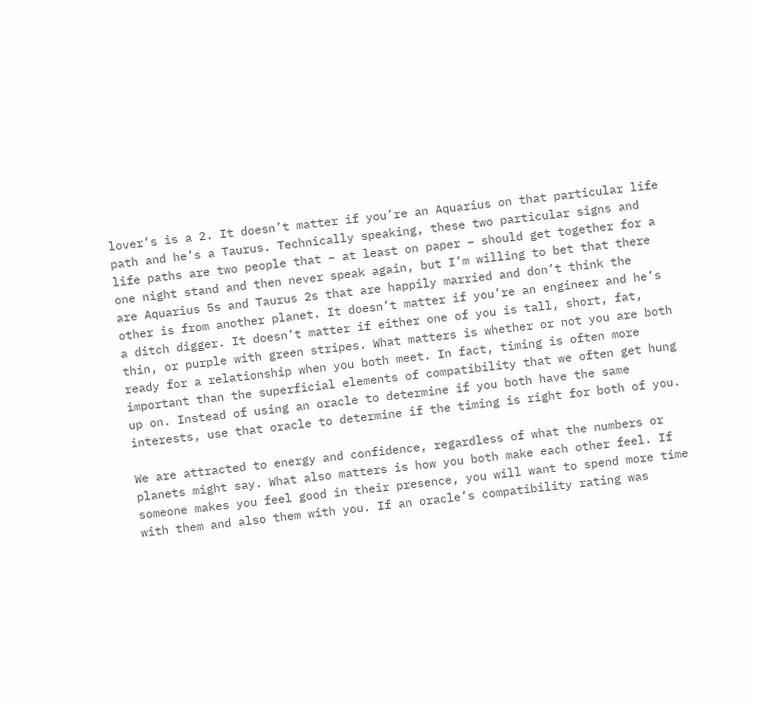lover’s is a 2. It doesn’t matter if you’re an Aquarius on that particular life path and he’s a Taurus. Technically speaking, these two particular signs and life paths are two people that – at least on paper – should get together for a one night stand and then never speak again, but I’m willing to bet that there are Aquarius 5s and Taurus 2s that are happily married and don’t think the other is from another planet. It doesn’t matter if you’re an engineer and he’s a ditch digger. It doesn’t matter if either one of you is tall, short, fat, thin, or purple with green stripes. What matters is whether or not you are both ready for a relationship when you both meet. In fact, timing is often more important than the superficial elements of compatibility that we often get hung up on. Instead of using an oracle to determine if you both have the same interests, use that oracle to determine if the timing is right for both of you.

We are attracted to energy and confidence, regardless of what the numbers or planets might say. What also matters is how you both make each other feel. If someone makes you feel good in their presence, you will want to spend more time with them and also them with you. If an oracle’s compatibility rating was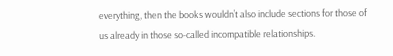everything, then the books wouldn’t also include sections for those of us already in those so-called incompatible relationships.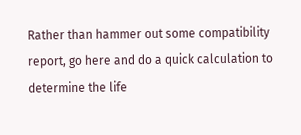Rather than hammer out some compatibility report, go here and do a quick calculation to determine the life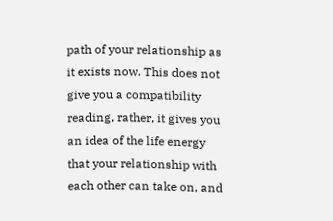path of your relationship as it exists now. This does not give you a compatibility reading, rather, it gives you an idea of the life energy that your relationship with each other can take on, and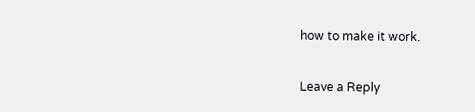how to make it work.

Leave a Reply